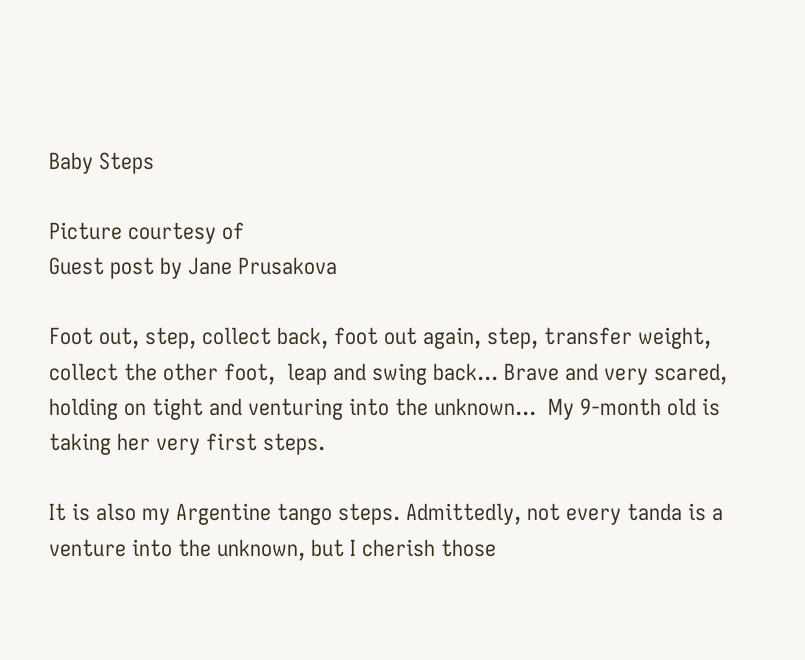Baby Steps

Picture courtesy of
Guest post by Jane Prusakova

Foot out, step, collect back, foot out again, step, transfer weight, collect the other foot,  leap and swing back... Brave and very scared, holding on tight and venturing into the unknown...  My 9-month old is taking her very first steps.

It is also my Argentine tango steps. Admittedly, not every tanda is a venture into the unknown, but I cherish those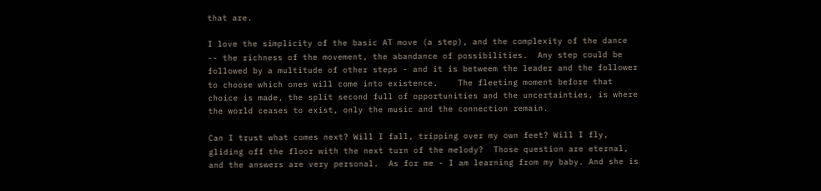that are.

I love the simplicity of the basic AT move (a step), and the complexity of the dance  -- the richness of the movement, the abandance of possibilities.  Any step could be followed by a multitude of other steps - and it is betweem the leader and the follower to choose which ones will come into existence.    The fleeting moment before that choice is made, the split second full of opportunities and the uncertainties, is where the world ceases to exist, only the music and the connection remain.

Can I trust what comes next? Will I fall, tripping over my own feet? Will I fly, gliding off the floor with the next turn of the melody?  Those question are eternal, and the answers are very personal.  As for me - I am learning from my baby. And she is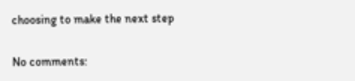choosing to make the next step

No comments: